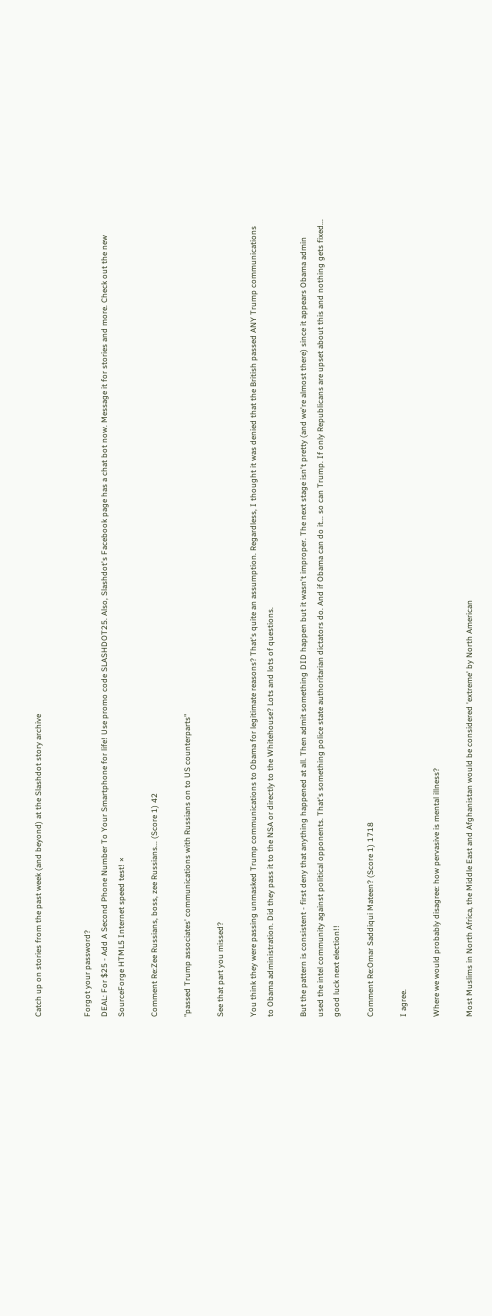Catch up on stories from the past week (and beyond) at the Slashdot story archive


Forgot your password?
DEAL: For $25 - Add A Second Phone Number To Your Smartphone for life! Use promo code SLASHDOT25. Also, Slashdot's Facebook page has a chat bot now. Message it for stories and more. Check out the new SourceForge HTML5 Internet speed test! ×

Comment Re:Zee Russians, boss, zee Russians... (Score 1) 42

"passed Trump associates' communications with Russians on to US counterparts"

See that part you missed?

You think they were passing unmasked Trump communications to Obama for legitimate reasons? That's quite an assumption. Regardless, I thought it was denied that the British passed ANY Trump communications to Obama administration. Did they pass it to the NSA or directly to the Whitehouse? Lots and lots of questions.

But the pattern is consistent - first deny that anything happened at all. Then admit something DID happen but it wasn't improper. The next stage isn't pretty (and we're almost there) since it appears Obama admin used the intel community against political opponents. That's something police state authoritarian dictators do. And if Obama can do it... so can Trump. If only Republicans are upset about this and nothing gets fixed... good luck next election!!

Comment Re:Omar Saddiqui Mateen? (Score 1) 1718

I agree.

Where we would probably disagree: how pervasive is mental illness?

Most Muslims in North Africa, the Middle East and Afghanistan would be considered 'extreme' by North American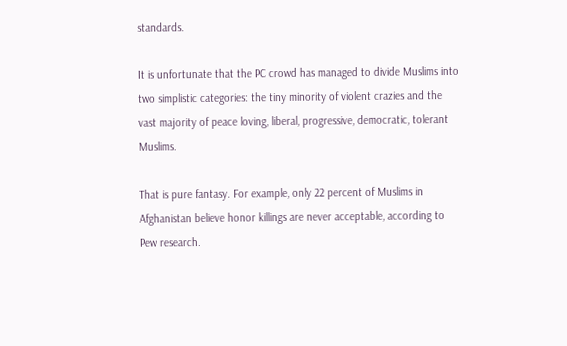standards.

It is unfortunate that the PC crowd has managed to divide Muslims into two simplistic categories: the tiny minority of violent crazies and the vast majority of peace loving, liberal, progressive, democratic, tolerant Muslims.

That is pure fantasy. For example, only 22 percent of Muslims in Afghanistan believe honor killings are never acceptable, according to Pew research.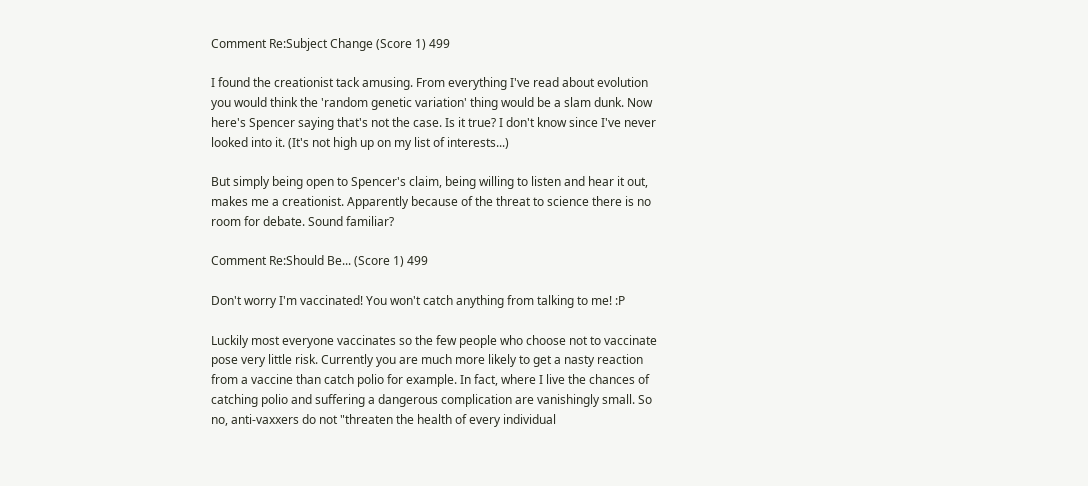Comment Re:Subject Change (Score 1) 499

I found the creationist tack amusing. From everything I've read about evolution you would think the 'random genetic variation' thing would be a slam dunk. Now here's Spencer saying that's not the case. Is it true? I don't know since I've never looked into it. (It's not high up on my list of interests...)

But simply being open to Spencer's claim, being willing to listen and hear it out, makes me a creationist. Apparently because of the threat to science there is no room for debate. Sound familiar?

Comment Re:Should Be... (Score 1) 499

Don't worry I'm vaccinated! You won't catch anything from talking to me! :P

Luckily most everyone vaccinates so the few people who choose not to vaccinate pose very little risk. Currently you are much more likely to get a nasty reaction from a vaccine than catch polio for example. In fact, where I live the chances of catching polio and suffering a dangerous complication are vanishingly small. So no, anti-vaxxers do not "threaten the health of every individual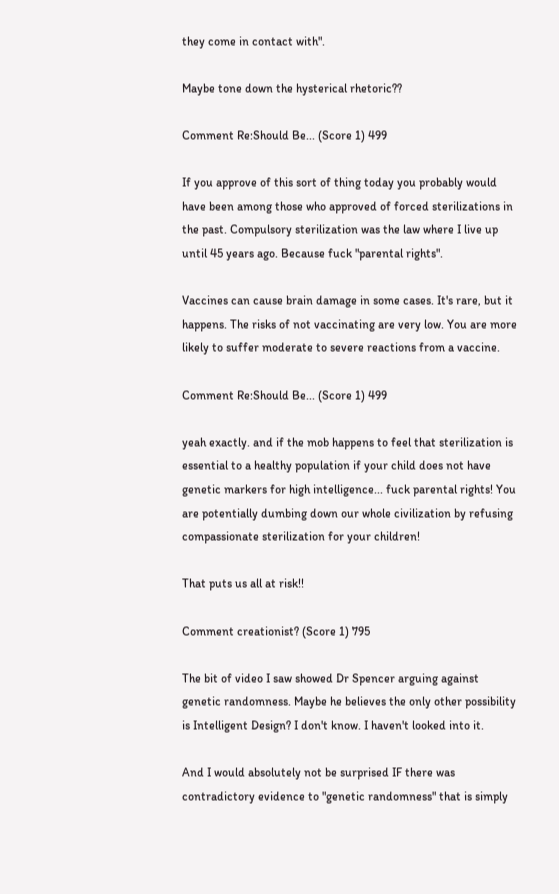they come in contact with".

Maybe tone down the hysterical rhetoric??

Comment Re:Should Be... (Score 1) 499

If you approve of this sort of thing today you probably would have been among those who approved of forced sterilizations in the past. Compulsory sterilization was the law where I live up until 45 years ago. Because fuck "parental rights".

Vaccines can cause brain damage in some cases. It's rare, but it happens. The risks of not vaccinating are very low. You are more likely to suffer moderate to severe reactions from a vaccine.

Comment Re:Should Be... (Score 1) 499

yeah exactly. and if the mob happens to feel that sterilization is essential to a healthy population if your child does not have genetic markers for high intelligence... fuck parental rights! You are potentially dumbing down our whole civilization by refusing compassionate sterilization for your children!

That puts us all at risk!!

Comment creationist? (Score 1) 795

The bit of video I saw showed Dr Spencer arguing against genetic randomness. Maybe he believes the only other possibility is Intelligent Design? I don't know. I haven't looked into it.

And I would absolutely not be surprised IF there was contradictory evidence to "genetic randomness" that is simply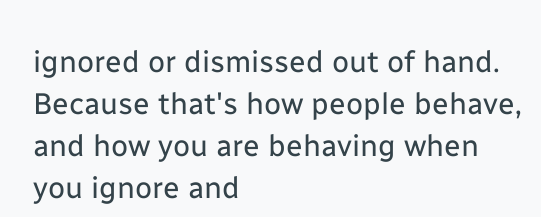ignored or dismissed out of hand. Because that's how people behave, and how you are behaving when you ignore and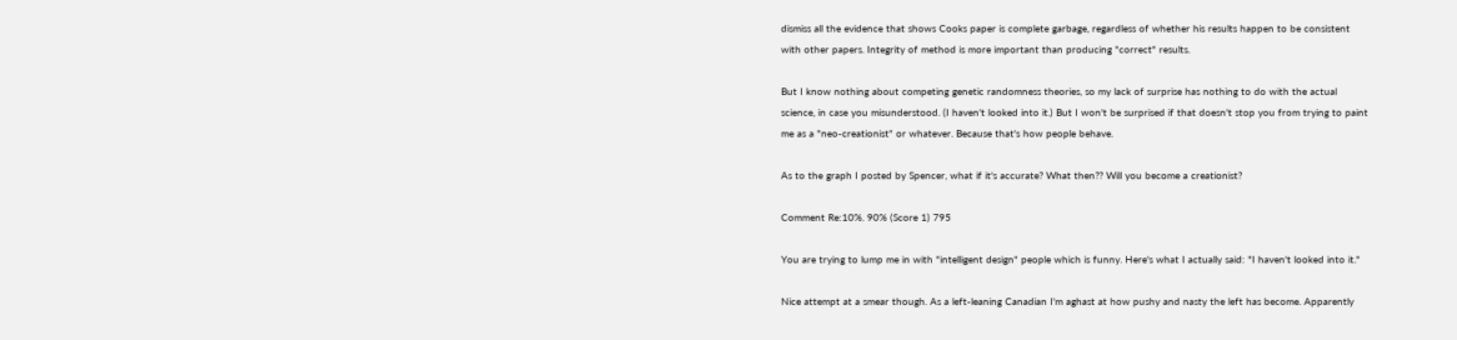dismiss all the evidence that shows Cooks paper is complete garbage, regardless of whether his results happen to be consistent with other papers. Integrity of method is more important than producing "correct" results.

But I know nothing about competing genetic randomness theories, so my lack of surprise has nothing to do with the actual science, in case you misunderstood. (I haven't looked into it.) But I won't be surprised if that doesn't stop you from trying to paint me as a "neo-creationist" or whatever. Because that's how people behave.

As to the graph I posted by Spencer, what if it's accurate? What then?? Will you become a creationist?

Comment Re:10%. 90% (Score 1) 795

You are trying to lump me in with "intelligent design" people which is funny. Here's what I actually said: "I haven't looked into it."

Nice attempt at a smear though. As a left-leaning Canadian I'm aghast at how pushy and nasty the left has become. Apparently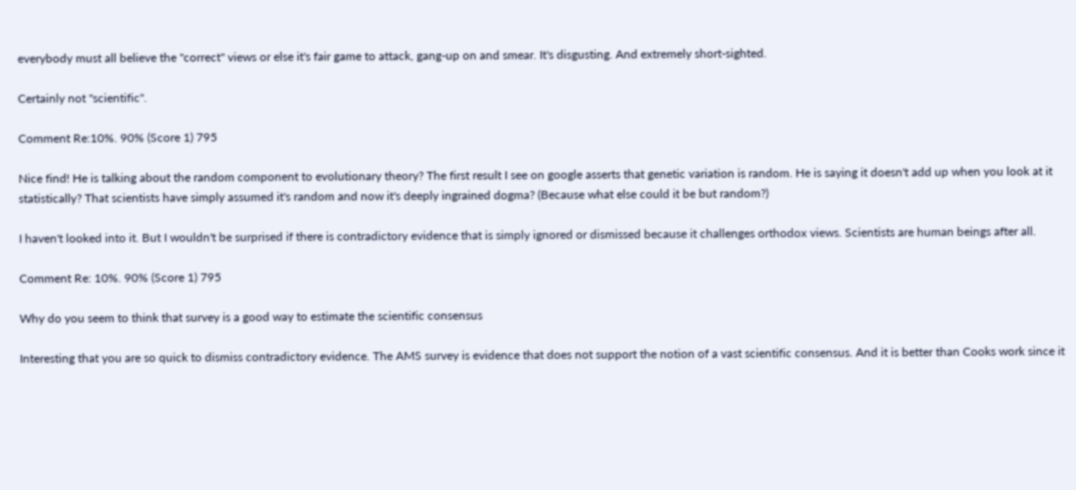everybody must all believe the "correct" views or else it's fair game to attack, gang-up on and smear. It's disgusting. And extremely short-sighted.

Certainly not "scientific".

Comment Re:10%. 90% (Score 1) 795

Nice find! He is talking about the random component to evolutionary theory? The first result I see on google asserts that genetic variation is random. He is saying it doesn't add up when you look at it statistically? That scientists have simply assumed it's random and now it's deeply ingrained dogma? (Because what else could it be but random?)

I haven't looked into it. But I wouldn't be surprised if there is contradictory evidence that is simply ignored or dismissed because it challenges orthodox views. Scientists are human beings after all.

Comment Re: 10%. 90% (Score 1) 795

Why do you seem to think that survey is a good way to estimate the scientific consensus

Interesting that you are so quick to dismiss contradictory evidence. The AMS survey is evidence that does not support the notion of a vast scientific consensus. And it is better than Cooks work since it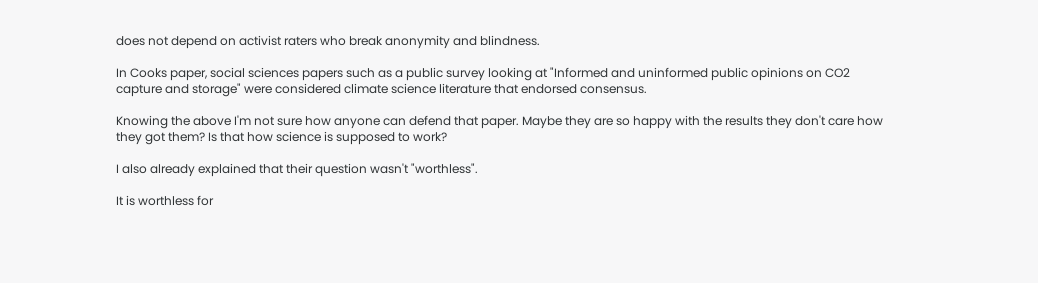does not depend on activist raters who break anonymity and blindness.

In Cooks paper, social sciences papers such as a public survey looking at "Informed and uninformed public opinions on CO2 capture and storage" were considered climate science literature that endorsed consensus.

Knowing the above I'm not sure how anyone can defend that paper. Maybe they are so happy with the results they don't care how they got them? Is that how science is supposed to work?

I also already explained that their question wasn't "worthless".

It is worthless for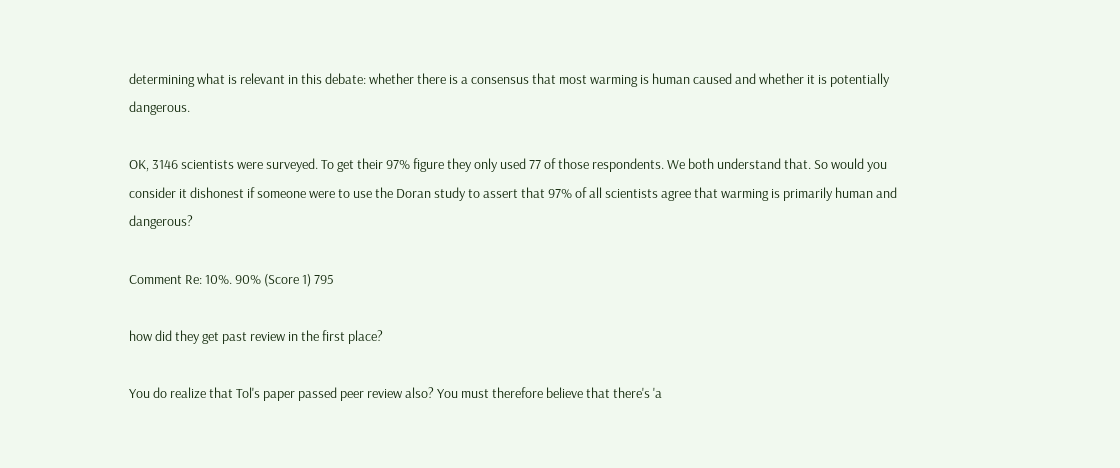determining what is relevant in this debate: whether there is a consensus that most warming is human caused and whether it is potentially dangerous.

OK, 3146 scientists were surveyed. To get their 97% figure they only used 77 of those respondents. We both understand that. So would you consider it dishonest if someone were to use the Doran study to assert that 97% of all scientists agree that warming is primarily human and dangerous?

Comment Re: 10%. 90% (Score 1) 795

how did they get past review in the first place?

You do realize that Tol's paper passed peer review also? You must therefore believe that there's 'a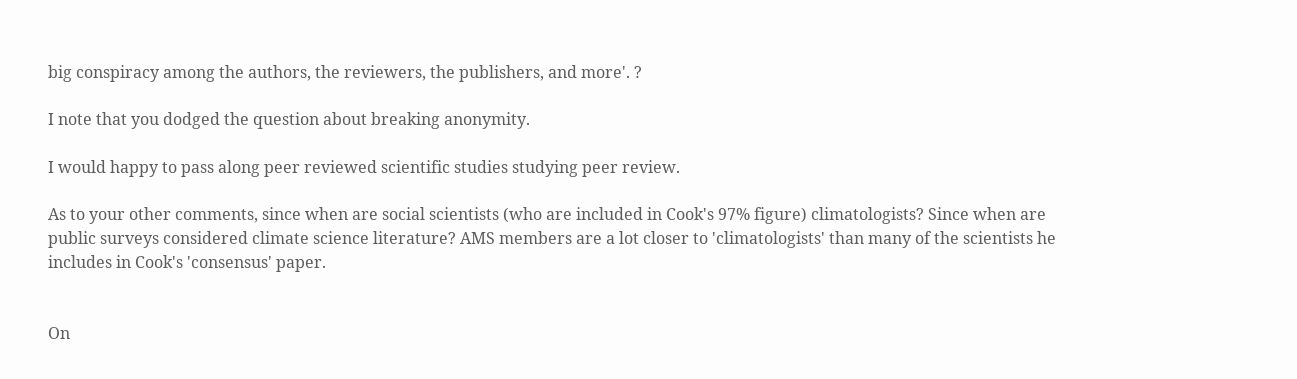big conspiracy among the authors, the reviewers, the publishers, and more'. ?

I note that you dodged the question about breaking anonymity.

I would happy to pass along peer reviewed scientific studies studying peer review.

As to your other comments, since when are social scientists (who are included in Cook's 97% figure) climatologists? Since when are public surveys considered climate science literature? AMS members are a lot closer to 'climatologists' than many of the scientists he includes in Cook's 'consensus' paper.


On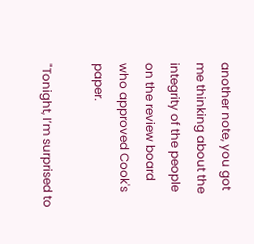another note, you got me thinking about the integrity of the people on the review board who approved Cook's paper.

"Tonight, I’m surprised to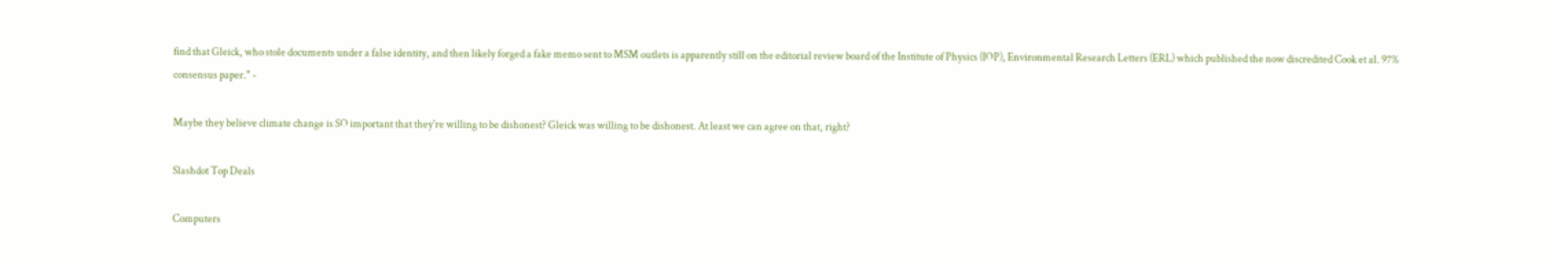find that Gleick, who stole documents under a false identity, and then likely forged a fake memo sent to MSM outlets is apparently still on the editorial review board of the Institute of Physics (IOP), Environmental Research Letters (ERL) which published the now discredited Cook et al. 97% consensus paper." -

Maybe they believe climate change is SO important that they're willing to be dishonest? Gleick was willing to be dishonest. At least we can agree on that, right?

Slashdot Top Deals

Computers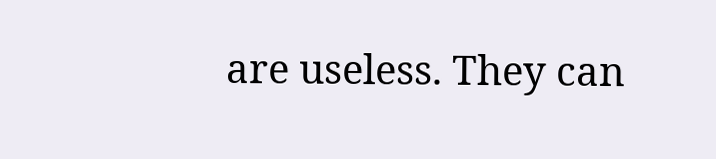are useless. They can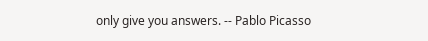only give you answers. -- Pablo Picasso